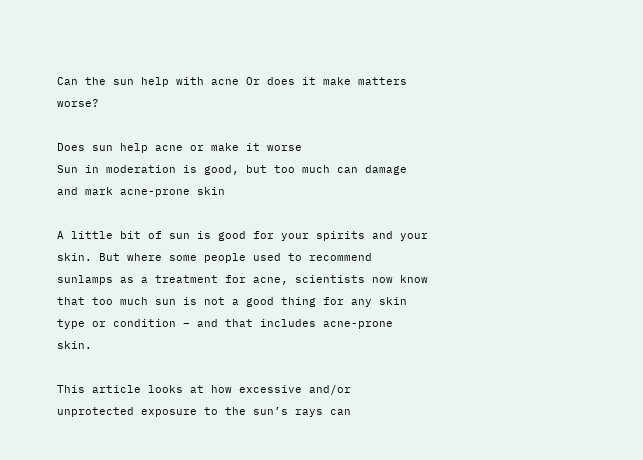Can the sun help with acne Or does it make matters worse?

Does sun help acne or make it worse
Sun in moderation is good, but too much can damage and mark acne-prone skin

A little bit of sun is good for your spirits and your skin. But where some people used to recommend sunlamps as a treatment for acne, scientists now know that too much sun is not a good thing for any skin type or condition − and that includes acne-prone skin.

This article looks at how excessive and/or unprotected exposure to the sun’s rays can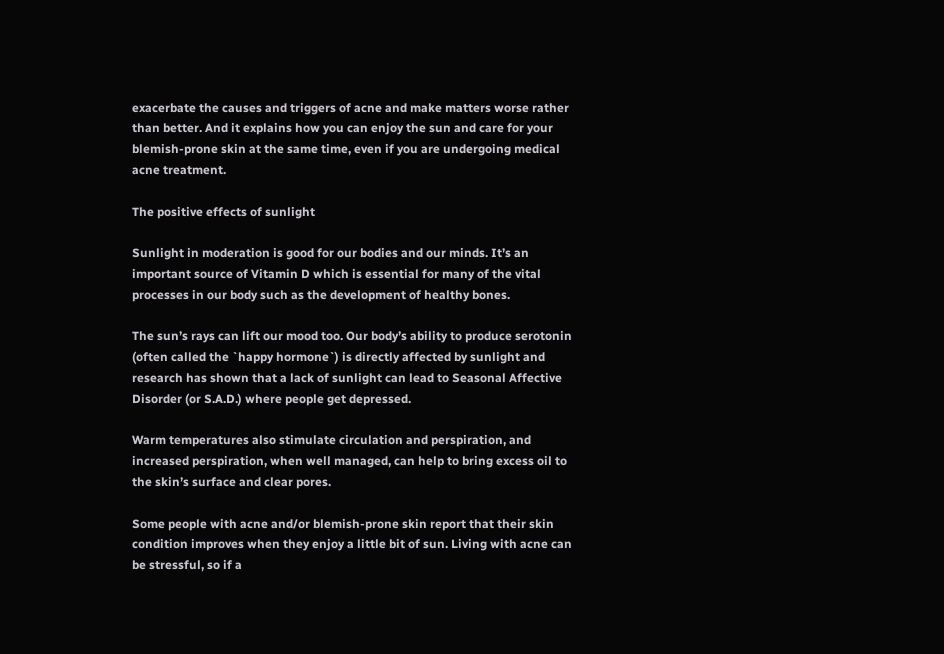exacerbate the causes and triggers of acne and make matters worse rather than better. And it explains how you can enjoy the sun and care for your blemish-prone skin at the same time, even if you are undergoing medical acne treatment.

The positive effects of sunlight

Sunlight in moderation is good for our bodies and our minds. It’s an important source of Vitamin D which is essential for many of the vital processes in our body such as the development of healthy bones.

The sun’s rays can lift our mood too. Our body’s ability to produce serotonin (often called the `happy hormone`) is directly affected by sunlight and research has shown that a lack of sunlight can lead to Seasonal Affective Disorder (or S.A.D.) where people get depressed.

Warm temperatures also stimulate circulation and perspiration, and increased perspiration, when well managed, can help to bring excess oil to the skin’s surface and clear pores.

Some people with acne and/or blemish-prone skin report that their skin condition improves when they enjoy a little bit of sun. Living with acne can be stressful, so if a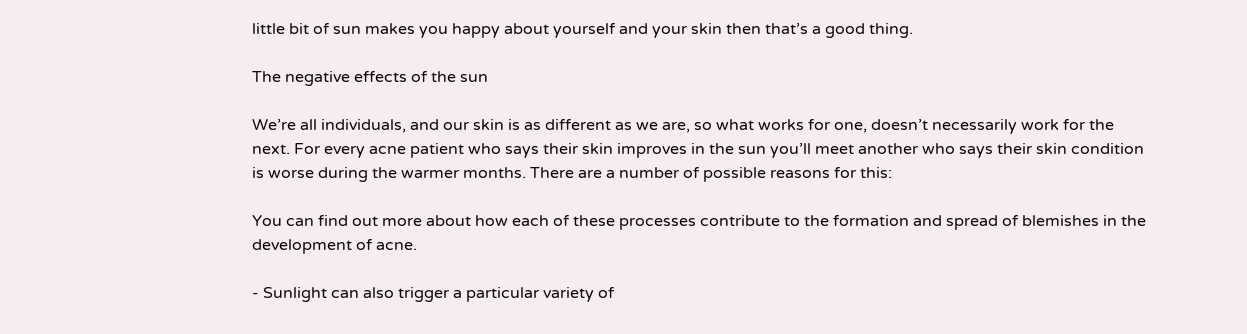little bit of sun makes you happy about yourself and your skin then that’s a good thing.

The negative effects of the sun

We’re all individuals, and our skin is as different as we are, so what works for one, doesn’t necessarily work for the next. For every acne patient who says their skin improves in the sun you’ll meet another who says their skin condition is worse during the warmer months. There are a number of possible reasons for this:

You can find out more about how each of these processes contribute to the formation and spread of blemishes in the development of acne.

- Sunlight can also trigger a particular variety of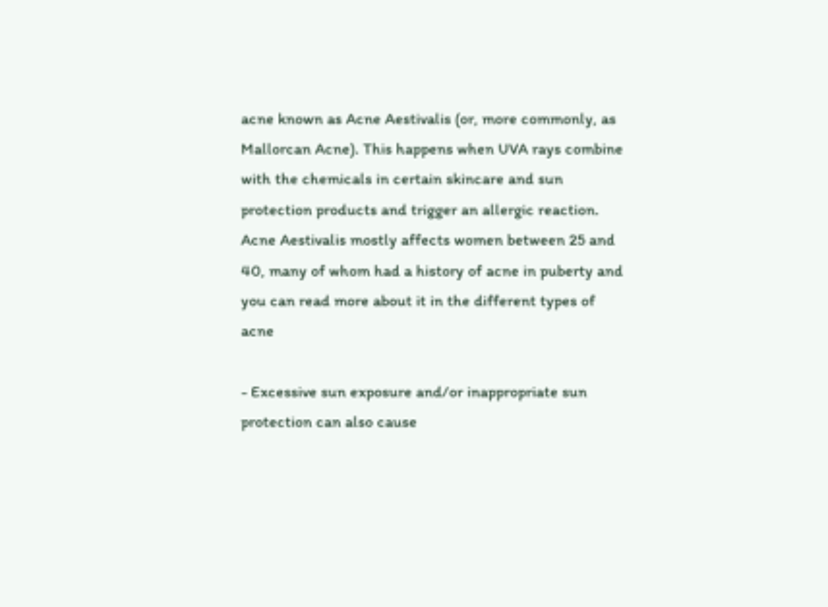acne known as Acne Aestivalis (or, more commonly, as Mallorcan Acne). This happens when UVA rays combine with the chemicals in certain skincare and sun protection products and trigger an allergic reaction. Acne Aestivalis mostly affects women between 25 and 40, many of whom had a history of acne in puberty and you can read more about it in the different types of acne

- Excessive sun exposure and/or inappropriate sun protection can also cause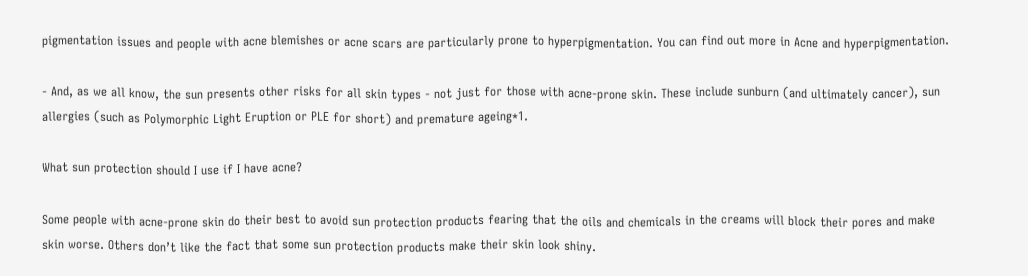pigmentation issues and people with acne blemishes or acne scars are particularly prone to hyperpigmentation. You can find out more in Acne and hyperpigmentation.

- And, as we all know, the sun presents other risks for all skin types - not just for those with acne-prone skin. These include sunburn (and ultimately cancer), sun allergies (such as Polymorphic Light Eruption or PLE for short) and premature ageing*1.

What sun protection should I use if I have acne?

Some people with acne-prone skin do their best to avoid sun protection products fearing that the oils and chemicals in the creams will block their pores and make skin worse. Others don’t like the fact that some sun protection products make their skin look shiny.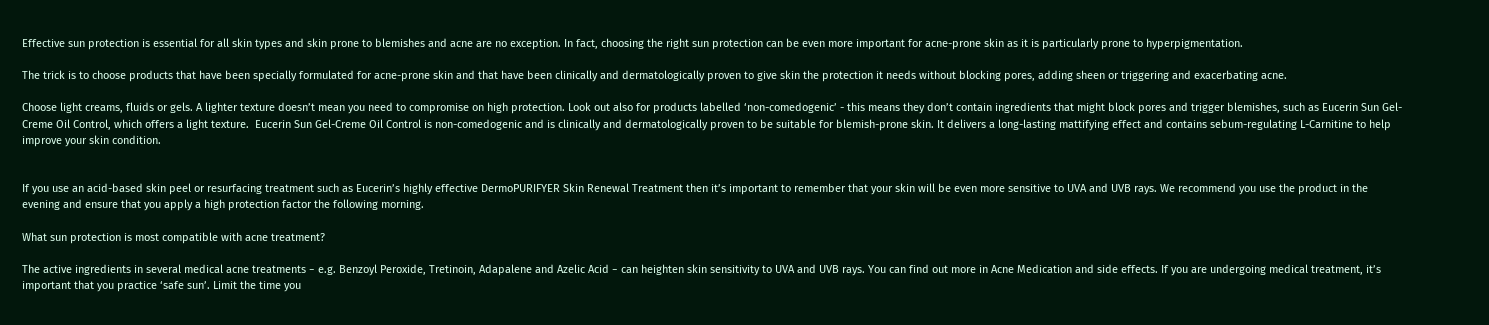Effective sun protection is essential for all skin types and skin prone to blemishes and acne are no exception. In fact, choosing the right sun protection can be even more important for acne-prone skin as it is particularly prone to hyperpigmentation.

The trick is to choose products that have been specially formulated for acne-prone skin and that have been clinically and dermatologically proven to give skin the protection it needs without blocking pores, adding sheen or triggering and exacerbating acne.

Choose light creams, fluids or gels. A lighter texture doesn’t mean you need to compromise on high protection. Look out also for products labelled ‘non-comedogenic’ - this means they don’t contain ingredients that might block pores and trigger blemishes, such as Eucerin Sun Gel-Creme Oil Control, which offers a light texture.  Eucerin Sun Gel-Creme Oil Control is non-comedogenic and is clinically and dermatologically proven to be suitable for blemish-prone skin. It delivers a long-lasting mattifying effect and contains sebum-regulating L-Carnitine to help improve your skin condition.


If you use an acid-based skin peel or resurfacing treatment such as Eucerin’s highly effective DermoPURIFYER Skin Renewal Treatment then it’s important to remember that your skin will be even more sensitive to UVA and UVB rays. We recommend you use the product in the evening and ensure that you apply a high protection factor the following morning.

What sun protection is most compatible with acne treatment?

The active ingredients in several medical acne treatments − e.g. Benzoyl Peroxide, Tretinoin, Adapalene and Azelic Acid − can heighten skin sensitivity to UVA and UVB rays. You can find out more in Acne Medication and side effects. If you are undergoing medical treatment, it’s important that you practice ‘safe sun’. Limit the time you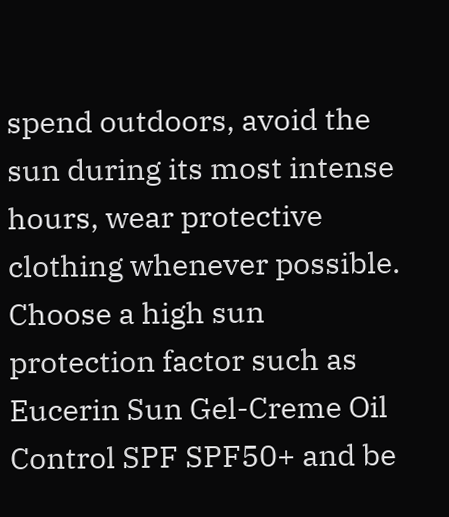spend outdoors, avoid the sun during its most intense hours, wear protective clothing whenever possible. Choose a high sun protection factor such as Eucerin Sun Gel-Creme Oil Control SPF SPF50+ and be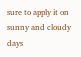sure to apply it on sunny and cloudy days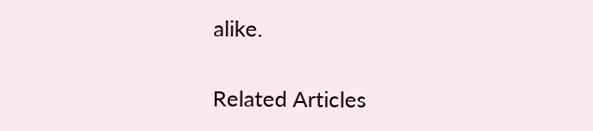alike.

Related Articles